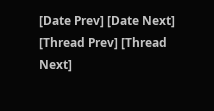[Date Prev] [Date Next] [Thread Prev] [Thread Next]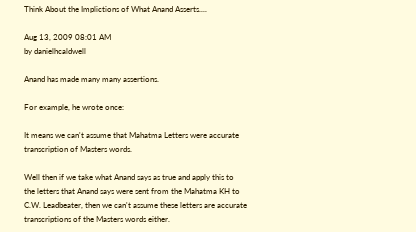Think About the Implictions of What Anand Asserts....

Aug 13, 2009 08:01 AM
by danielhcaldwell

Anand has made many many assertions.

For example, he wrote once:

It means we can't assume that Mahatma Letters were accurate
transcription of Masters words.

Well then if we take what Anand says as true and apply this to
the letters that Anand says were sent from the Mahatma KH to
C.W. Leadbeater, then we can't assume these letters are accurate
transcriptions of the Masters words either.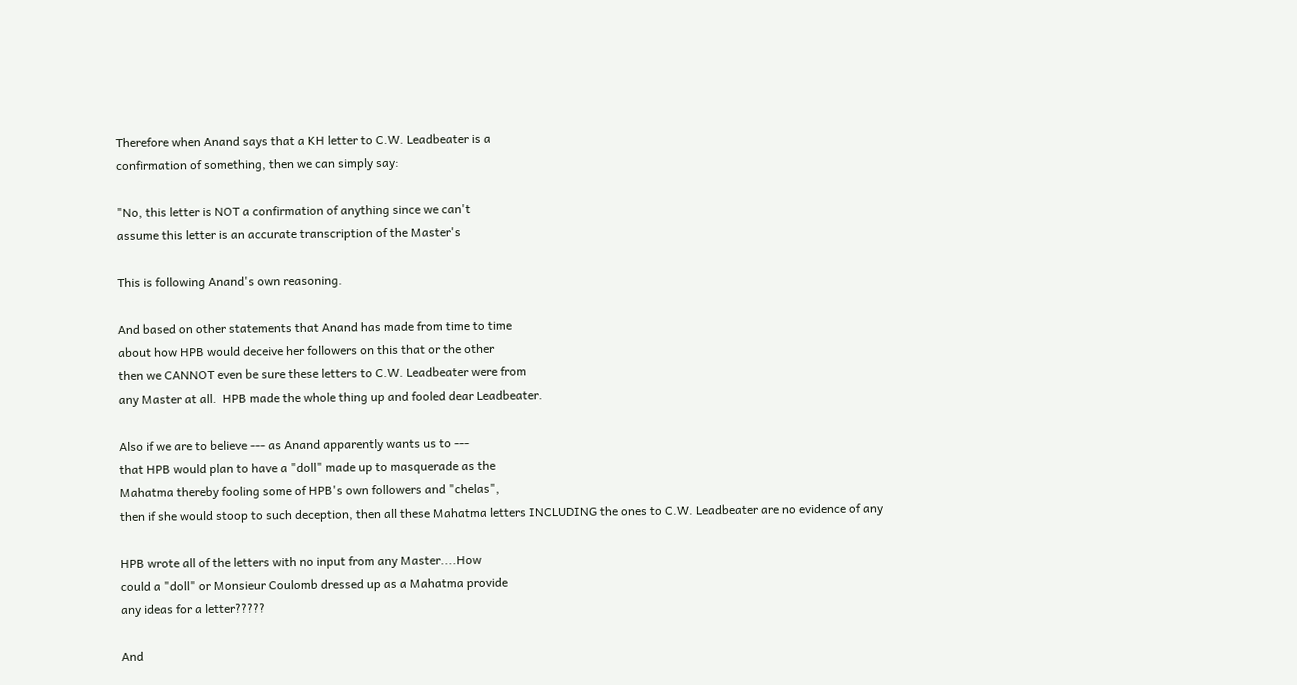Therefore when Anand says that a KH letter to C.W. Leadbeater is a
confirmation of something, then we can simply say:

"No, this letter is NOT a confirmation of anything since we can't
assume this letter is an accurate transcription of the Master's

This is following Anand's own reasoning.

And based on other statements that Anand has made from time to time
about how HPB would deceive her followers on this that or the other
then we CANNOT even be sure these letters to C.W. Leadbeater were from
any Master at all.  HPB made the whole thing up and fooled dear Leadbeater.

Also if we are to believe --- as Anand apparently wants us to ---
that HPB would plan to have a "doll" made up to masquerade as the
Mahatma thereby fooling some of HPB's own followers and "chelas",
then if she would stoop to such deception, then all these Mahatma letters INCLUDING the ones to C.W. Leadbeater are no evidence of any

HPB wrote all of the letters with no input from any Master....How
could a "doll" or Monsieur Coulomb dressed up as a Mahatma provide
any ideas for a letter?????

And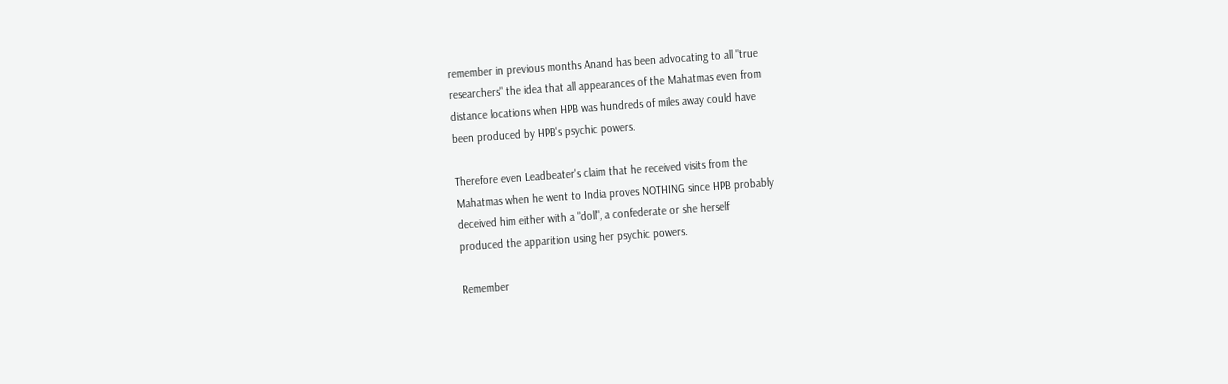remember in previous months Anand has been advocating to all "true
researchers" the idea that all appearances of the Mahatmas even from
distance locations when HPB was hundreds of miles away could have
been produced by HPB's psychic powers.

Therefore even Leadbeater's claim that he received visits from the
Mahatmas when he went to India proves NOTHING since HPB probably
deceived him either with a "doll", a confederate or she herself
produced the apparition using her psychic powers.

Remember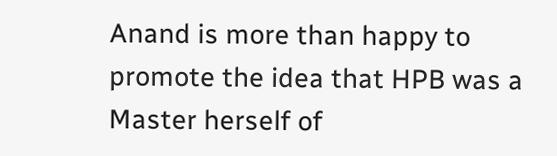Anand is more than happy to promote the idea that HPB was a
Master herself of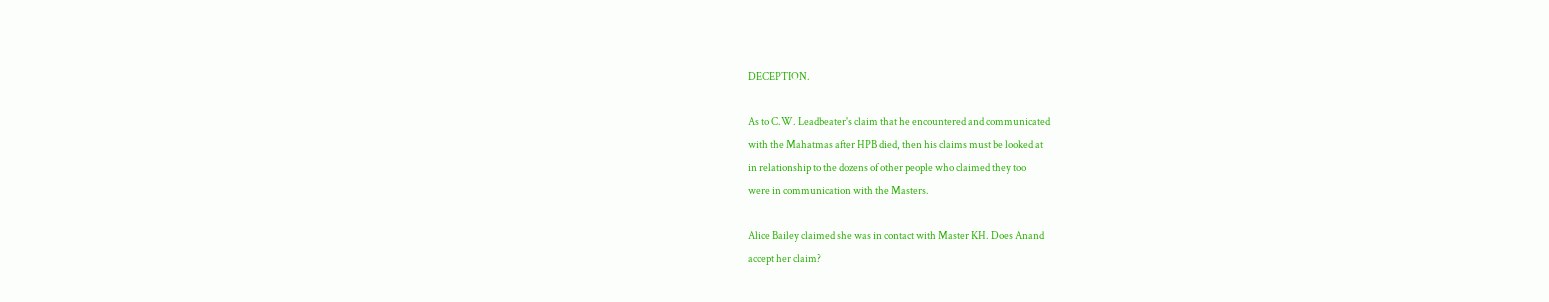DECEPTION.

As to C.W. Leadbeater's claim that he encountered and communicated
with the Mahatmas after HPB died, then his claims must be looked at
in relationship to the dozens of other people who claimed they too
were in communication with the Masters.

Alice Bailey claimed she was in contact with Master KH. Does Anand
accept her claim?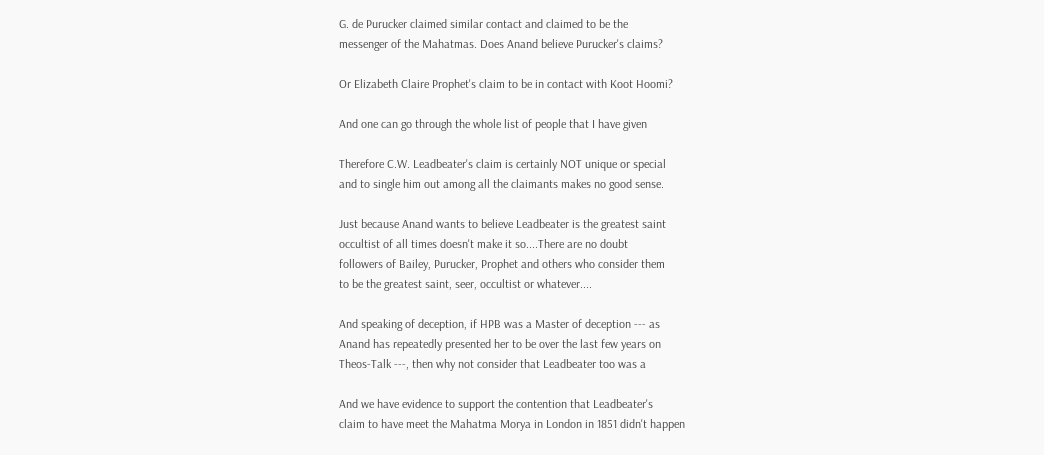G. de Purucker claimed similar contact and claimed to be the
messenger of the Mahatmas. Does Anand believe Purucker's claims?

Or Elizabeth Claire Prophet's claim to be in contact with Koot Hoomi?

And one can go through the whole list of people that I have given

Therefore C.W. Leadbeater's claim is certainly NOT unique or special
and to single him out among all the claimants makes no good sense.

Just because Anand wants to believe Leadbeater is the greatest saint
occultist of all times doesn't make it so....There are no doubt
followers of Bailey, Purucker, Prophet and others who consider them
to be the greatest saint, seer, occultist or whatever....

And speaking of deception, if HPB was a Master of deception --- as
Anand has repeatedly presented her to be over the last few years on
Theos-Talk ---, then why not consider that Leadbeater too was a

And we have evidence to support the contention that Leadbeater's
claim to have meet the Mahatma Morya in London in 1851 didn't happen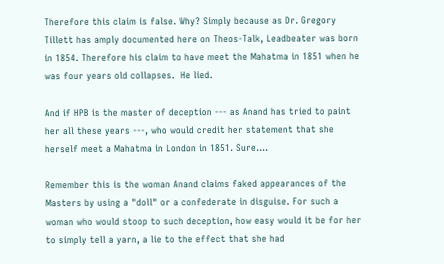Therefore this claim is false. Why? Simply because as Dr. Gregory
Tillett has amply documented here on Theos-Talk, Leadbeater was born
in 1854. Therefore his claim to have meet the Mahatma in 1851 when he
was four years old collapses.  He lied.

And if HPB is the master of deception --- as Anand has tried to paint
her all these years ---, who would credit her statement that she
herself meet a Mahatma in London in 1851. Sure....

Remember this is the woman Anand claims faked appearances of the
Masters by using a "doll" or a confederate in disguise. For such a
woman who would stoop to such deception, how easy would it be for her
to simply tell a yarn, a lie to the effect that she had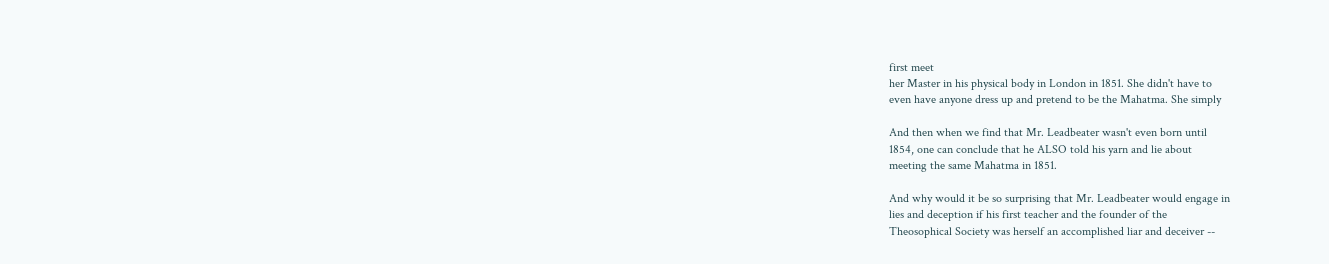first meet
her Master in his physical body in London in 1851. She didn't have to
even have anyone dress up and pretend to be the Mahatma. She simply

And then when we find that Mr. Leadbeater wasn't even born until
1854, one can conclude that he ALSO told his yarn and lie about
meeting the same Mahatma in 1851.

And why would it be so surprising that Mr. Leadbeater would engage in
lies and deception if his first teacher and the founder of the
Theosophical Society was herself an accomplished liar and deceiver --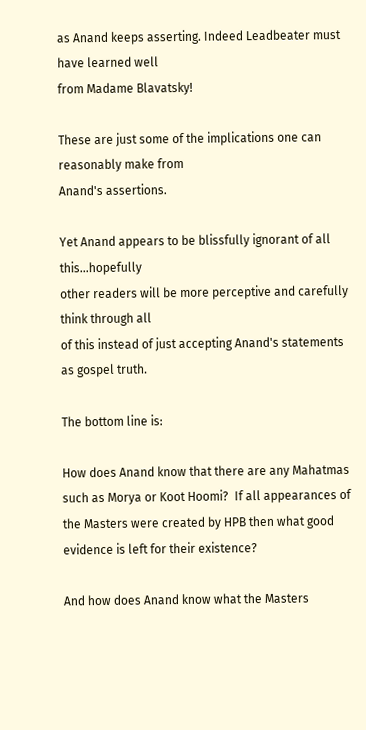as Anand keeps asserting. Indeed Leadbeater must have learned well
from Madame Blavatsky!

These are just some of the implications one can reasonably make from
Anand's assertions.

Yet Anand appears to be blissfully ignorant of all this...hopefully
other readers will be more perceptive and carefully think through all
of this instead of just accepting Anand's statements as gospel truth.

The bottom line is:

How does Anand know that there are any Mahatmas such as Morya or Koot Hoomi?  If all appearances of the Masters were created by HPB then what good evidence is left for their existence?

And how does Anand know what the Masters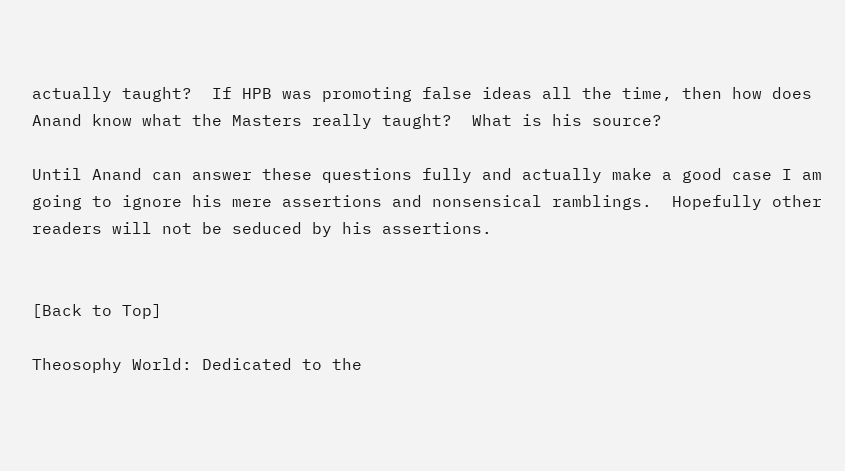actually taught?  If HPB was promoting false ideas all the time, then how does Anand know what the Masters really taught?  What is his source?

Until Anand can answer these questions fully and actually make a good case I am going to ignore his mere assertions and nonsensical ramblings.  Hopefully other readers will not be seduced by his assertions.


[Back to Top]

Theosophy World: Dedicated to the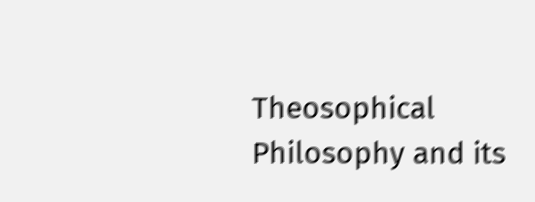Theosophical Philosophy and its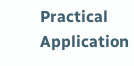Practical Application